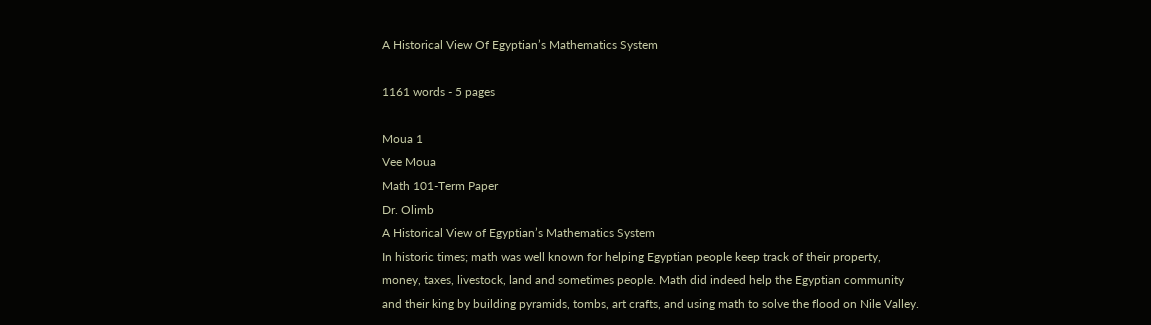A Historical View Of Egyptian’s Mathematics System

1161 words - 5 pages

Moua 1
Vee Moua
Math 101-Term Paper
Dr. Olimb
A Historical View of Egyptian’s Mathematics System
In historic times; math was well known for helping Egyptian people keep track of their property, money, taxes, livestock, land and sometimes people. Math did indeed help the Egyptian community and their king by building pyramids, tombs, art crafts, and using math to solve the flood on Nile Valley.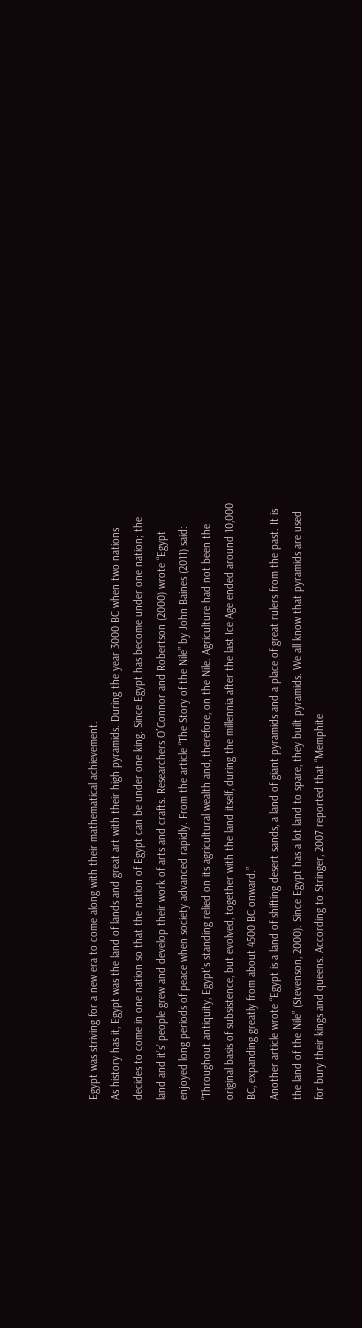Egypt was striving for a new era to come along with their mathematical achievement.
As history has it, Egypt was the land of lands and great art with their high pyramids. During the year 3000 BC when two nations decides to come in one nation so that the nation of Egypt can be under one king. Since Egypt has become under one nation; the land and it’s’ people grew and develop their work of arts and crafts. Researchers O΄Connor and Robertson (2000) wrote “Egypt enjoyed long periods of peace when society advanced rapidly. From the article “The Story of the Nile” by John Baines (2011) said:
“Throughout antiquity, Egypt's standing relied on its agricultural wealth and, therefore, on the Nile. Agriculture had not been the original basis of subsistence, but evolved, together with the land itself, during the millennia after the last Ice Age ended around 10,000 BC, expanding greatly from about 4500 BC onward.”
Another article wrote “Egypt is a land of shifting desert sands, a land of giant pyramids and a place of great rulers from the past. It is the land of the Nile” (Stevenson, 2000). Since Egypt has a lot land to spare, they built pyramids. We all know that pyramids are used for bury their kings and queens. According to Stringer, 2007 reported that “Memphite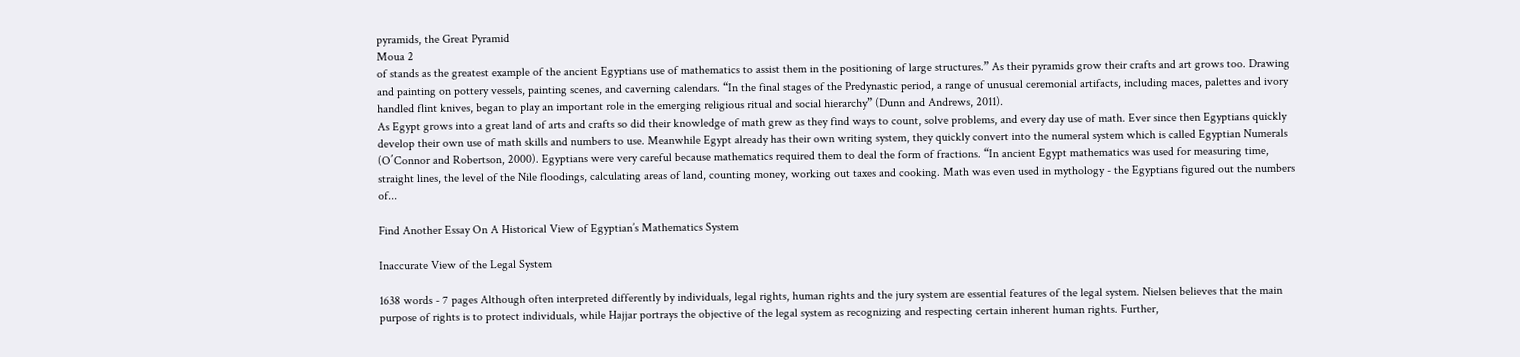pyramids, the Great Pyramid
Moua 2
of stands as the greatest example of the ancient Egyptians use of mathematics to assist them in the positioning of large structures.” As their pyramids grow their crafts and art grows too. Drawing and painting on pottery vessels, painting scenes, and caverning calendars. “In the final stages of the Predynastic period, a range of unusual ceremonial artifacts, including maces, palettes and ivory handled flint knives, began to play an important role in the emerging religious ritual and social hierarchy” (Dunn and Andrews, 2011).
As Egypt grows into a great land of arts and crafts so did their knowledge of math grew as they find ways to count, solve problems, and every day use of math. Ever since then Egyptians quickly develop their own use of math skills and numbers to use. Meanwhile Egypt already has their own writing system, they quickly convert into the numeral system which is called Egyptian Numerals (O΄Connor and Robertson, 2000). Egyptians were very careful because mathematics required them to deal the form of fractions. “In ancient Egypt mathematics was used for measuring time, straight lines, the level of the Nile floodings, calculating areas of land, counting money, working out taxes and cooking. Math was even used in mythology - the Egyptians figured out the numbers of...

Find Another Essay On A Historical View of Egyptian’s Mathematics System

Inaccurate View of the Legal System

1638 words - 7 pages Although often interpreted differently by individuals, legal rights, human rights and the jury system are essential features of the legal system. Nielsen believes that the main purpose of rights is to protect individuals, while Hajjar portrays the objective of the legal system as recognizing and respecting certain inherent human rights. Further,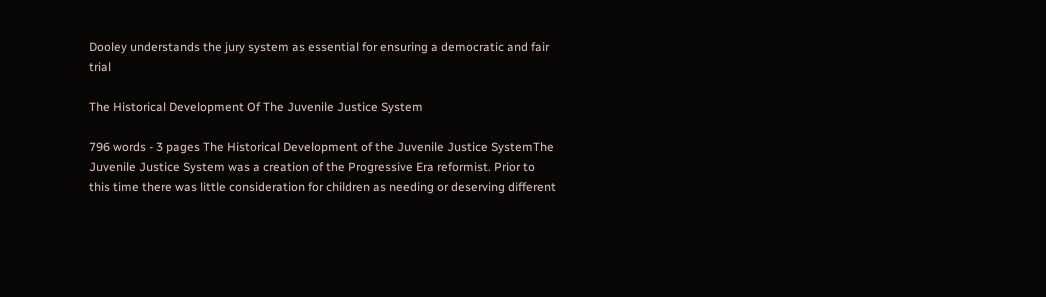Dooley understands the jury system as essential for ensuring a democratic and fair trial

The Historical Development Of The Juvenile Justice System

796 words - 3 pages The Historical Development of the Juvenile Justice SystemThe Juvenile Justice System was a creation of the Progressive Era reformist. Prior to this time there was little consideration for children as needing or deserving different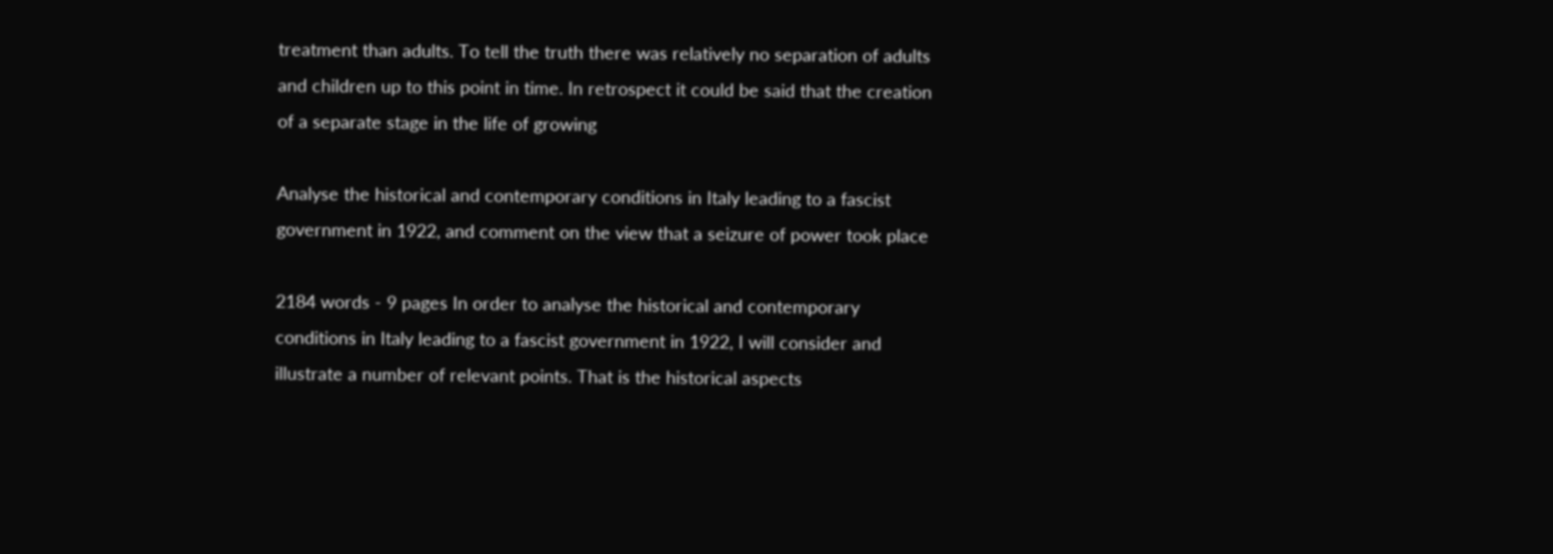treatment than adults. To tell the truth there was relatively no separation of adults and children up to this point in time. In retrospect it could be said that the creation of a separate stage in the life of growing

Analyse the historical and contemporary conditions in Italy leading to a fascist government in 1922, and comment on the view that a seizure of power took place

2184 words - 9 pages In order to analyse the historical and contemporary conditions in Italy leading to a fascist government in 1922, I will consider and illustrate a number of relevant points. That is the historical aspects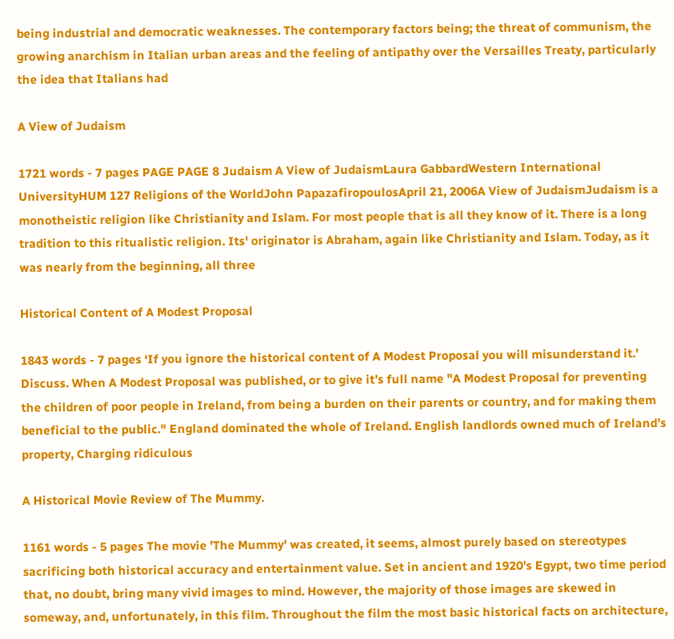being industrial and democratic weaknesses. The contemporary factors being; the threat of communism, the growing anarchism in Italian urban areas and the feeling of antipathy over the Versailles Treaty, particularly the idea that Italians had

A View of Judaism

1721 words - 7 pages PAGE PAGE 8 Judaism A View of JudaismLaura GabbardWestern International UniversityHUM 127 Religions of the WorldJohn PapazafiropoulosApril 21, 2006A View of JudaismJudaism is a monotheistic religion like Christianity and Islam. For most people that is all they know of it. There is a long tradition to this ritualistic religion. Its' originator is Abraham, again like Christianity and Islam. Today, as it was nearly from the beginning, all three

Historical Content of A Modest Proposal

1843 words - 7 pages ‘If you ignore the historical content of A Modest Proposal you will misunderstand it.’ Discuss. When A Modest Proposal was published, or to give it’s full name "A Modest Proposal for preventing the children of poor people in Ireland, from being a burden on their parents or country, and for making them beneficial to the public." England dominated the whole of Ireland. English landlords owned much of Ireland’s property, Charging ridiculous

A Historical Movie Review of The Mummy.

1161 words - 5 pages The movie 'The Mummy' was created, it seems, almost purely based on stereotypes sacrificing both historical accuracy and entertainment value. Set in ancient and 1920's Egypt, two time period that, no doubt, bring many vivid images to mind. However, the majority of those images are skewed in someway, and, unfortunately, in this film. Throughout the film the most basic historical facts on architecture,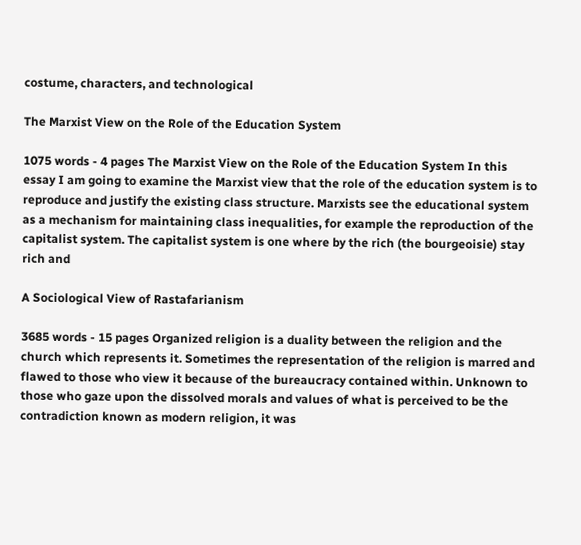costume, characters, and technological

The Marxist View on the Role of the Education System

1075 words - 4 pages The Marxist View on the Role of the Education System In this essay I am going to examine the Marxist view that the role of the education system is to reproduce and justify the existing class structure. Marxists see the educational system as a mechanism for maintaining class inequalities, for example the reproduction of the capitalist system. The capitalist system is one where by the rich (the bourgeoisie) stay rich and

A Sociological View of Rastafarianism

3685 words - 15 pages Organized religion is a duality between the religion and the church which represents it. Sometimes the representation of the religion is marred and flawed to those who view it because of the bureaucracy contained within. Unknown to those who gaze upon the dissolved morals and values of what is perceived to be the contradiction known as modern religion, it was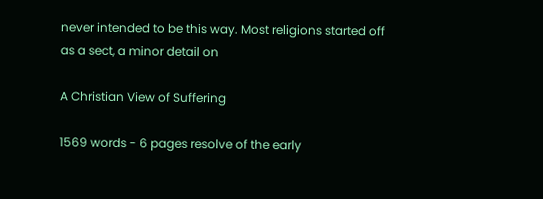never intended to be this way. Most religions started off as a sect, a minor detail on

A Christian View of Suffering

1569 words - 6 pages resolve of the early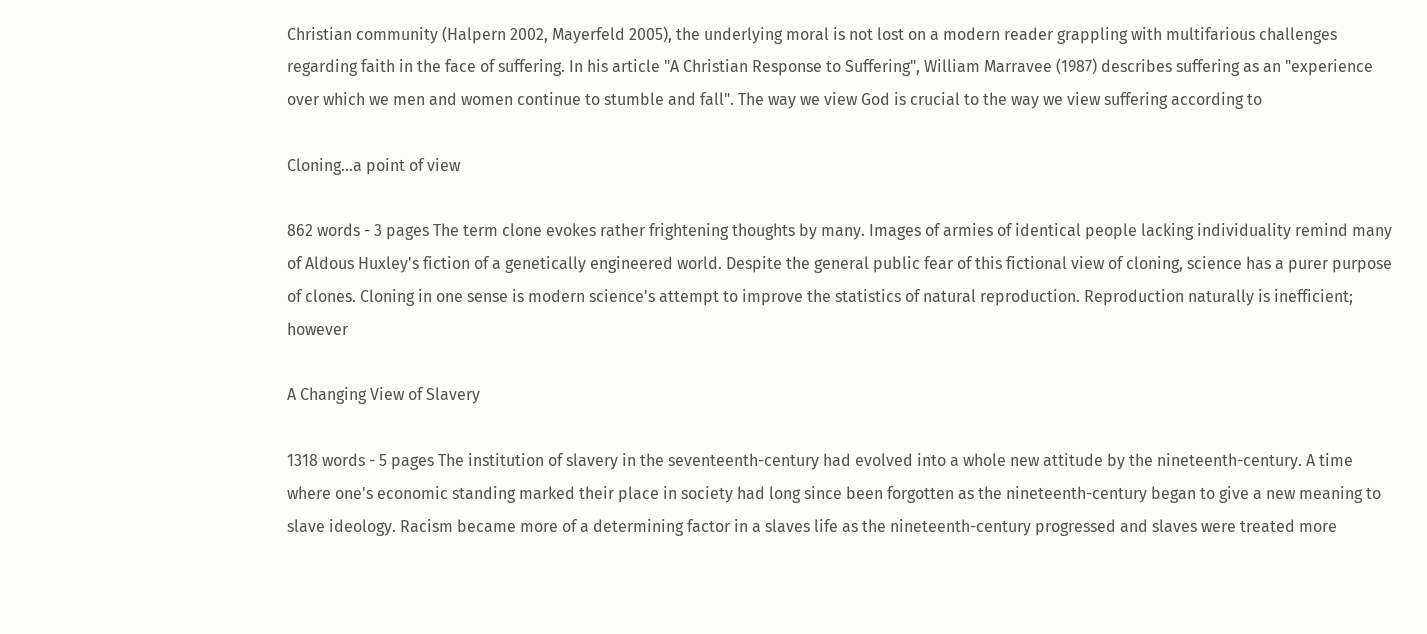Christian community (Halpern 2002, Mayerfeld 2005), the underlying moral is not lost on a modern reader grappling with multifarious challenges regarding faith in the face of suffering. In his article "A Christian Response to Suffering", William Marravee (1987) describes suffering as an "experience over which we men and women continue to stumble and fall". The way we view God is crucial to the way we view suffering according to

Cloning...a point of view

862 words - 3 pages The term clone evokes rather frightening thoughts by many. Images of armies of identical people lacking individuality remind many of Aldous Huxley's fiction of a genetically engineered world. Despite the general public fear of this fictional view of cloning, science has a purer purpose of clones. Cloning in one sense is modern science's attempt to improve the statistics of natural reproduction. Reproduction naturally is inefficient; however

A Changing View of Slavery

1318 words - 5 pages The institution of slavery in the seventeenth-century had evolved into a whole new attitude by the nineteenth-century. A time where one's economic standing marked their place in society had long since been forgotten as the nineteenth-century began to give a new meaning to slave ideology. Racism became more of a determining factor in a slaves life as the nineteenth-century progressed and slaves were treated more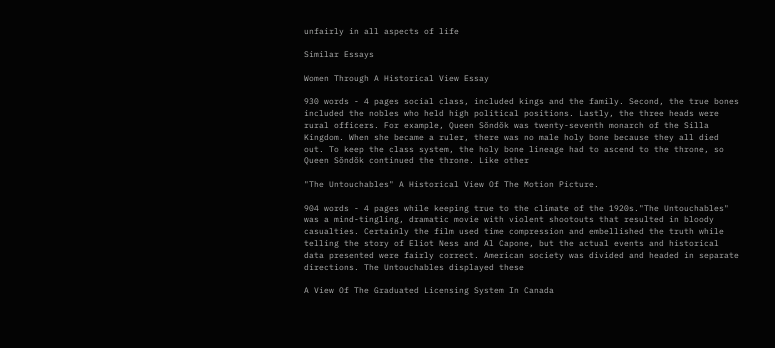unfairly in all aspects of life

Similar Essays

Women Through A Historical View Essay

930 words - 4 pages social class, included kings and the family. Second, the true bones included the nobles who held high political positions. Lastly, the three heads were rural officers. For example, Queen Sŏndŏk was twenty-seventh monarch of the Silla Kingdom. When she became a ruler, there was no male holy bone because they all died out. To keep the class system, the holy bone lineage had to ascend to the throne, so Queen Sŏndŏk continued the throne. Like other

"The Untouchables" A Historical View Of The Motion Picture.

904 words - 4 pages while keeping true to the climate of the 1920s."The Untouchables" was a mind-tingling, dramatic movie with violent shootouts that resulted in bloody casualties. Certainly the film used time compression and embellished the truth while telling the story of Eliot Ness and Al Capone, but the actual events and historical data presented were fairly correct. American society was divided and headed in separate directions. The Untouchables displayed these

A View Of The Graduated Licensing System In Canada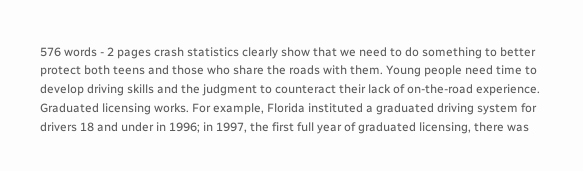576 words - 2 pages crash statistics clearly show that we need to do something to better protect both teens and those who share the roads with them. Young people need time to develop driving skills and the judgment to counteract their lack of on-the-road experience. Graduated licensing works. For example, Florida instituted a graduated driving system for drivers 18 and under in 1996; in 1997, the first full year of graduated licensing, there was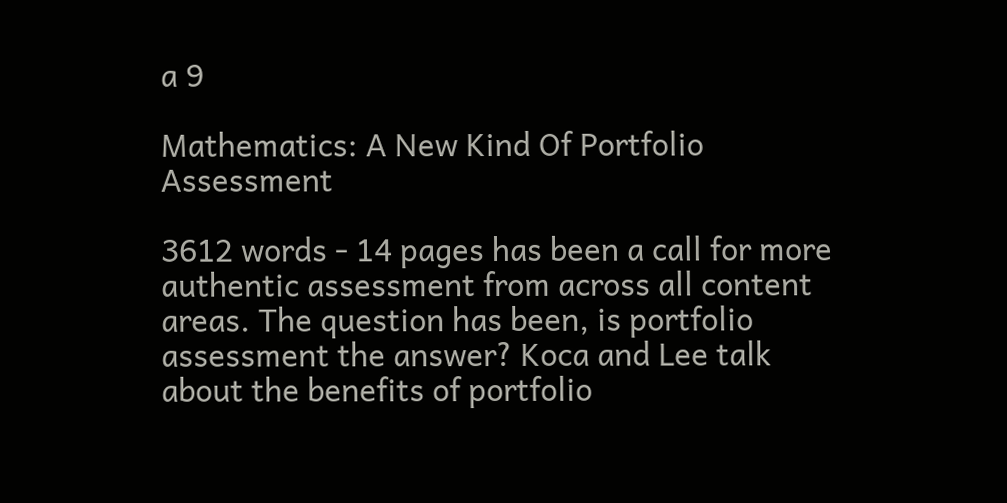a 9

Mathematics: A New Kind Of Portfolio Assessment

3612 words - 14 pages has been a call for more authentic assessment from across all content areas. The question has been, is portfolio assessment the answer? Koca and Lee talk about the benefits of portfolio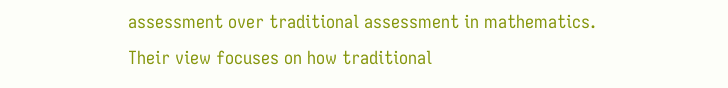assessment over traditional assessment in mathematics. Their view focuses on how traditional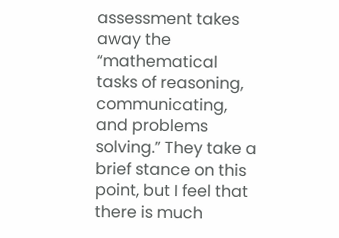assessment takes away the “mathematical tasks of reasoning, communicating, and problems solving.” They take a brief stance on this point, but I feel that there is much